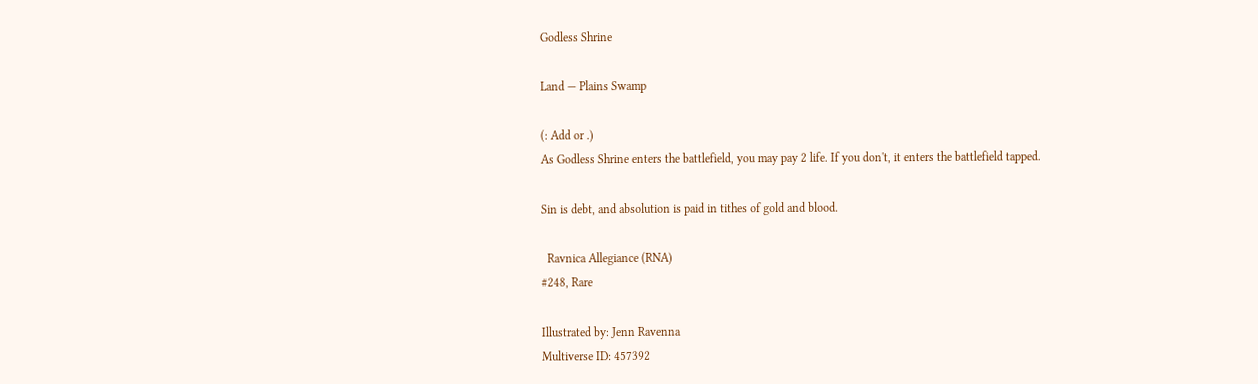Godless Shrine

Land — Plains Swamp

(: Add or .)
As Godless Shrine enters the battlefield, you may pay 2 life. If you don't, it enters the battlefield tapped.

Sin is debt, and absolution is paid in tithes of gold and blood.

  Ravnica Allegiance (RNA)
#248, Rare

Illustrated by: Jenn Ravenna
Multiverse ID: 457392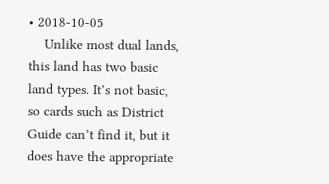• 2018-10-05
    Unlike most dual lands, this land has two basic land types. It’s not basic, so cards such as District Guide can’t find it, but it does have the appropriate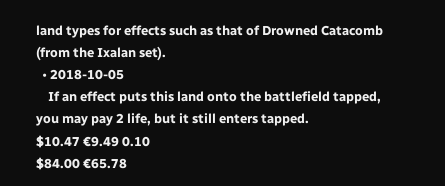land types for effects such as that of Drowned Catacomb (from the Ixalan set).
  • 2018-10-05
    If an effect puts this land onto the battlefield tapped, you may pay 2 life, but it still enters tapped.
$10.47 €9.49 0.10
$84.00 €65.78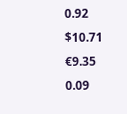0.92
$10.71 €9.35 0.09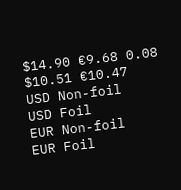$14.90 €9.68 0.08
$10.51 €10.47
USD Non-foil
USD Foil
EUR Non-foil
EUR Foil